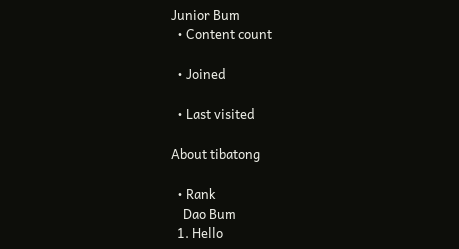Junior Bum
  • Content count

  • Joined

  • Last visited

About tibatong

  • Rank
    Dao Bum
  1. Hello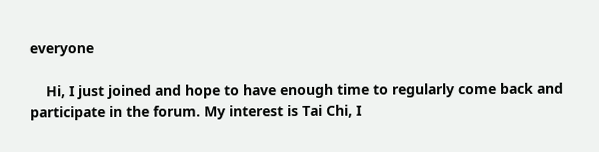everyone

    Hi, I just joined and hope to have enough time to regularly come back and participate in the forum. My interest is Tai Chi, I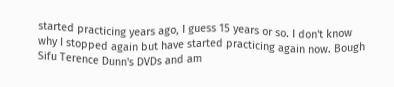started practicing years ago, I guess 15 years or so. I don't know why I stopped again but have started practicing again now. Bough Sifu Terence Dunn's DVDs and am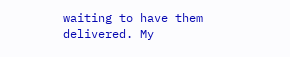waiting to have them delivered. My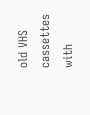old VHS cassettes with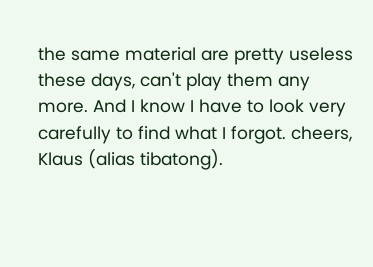the same material are pretty useless these days, can't play them any more. And I know I have to look very carefully to find what I forgot. cheers, Klaus (alias tibatong).